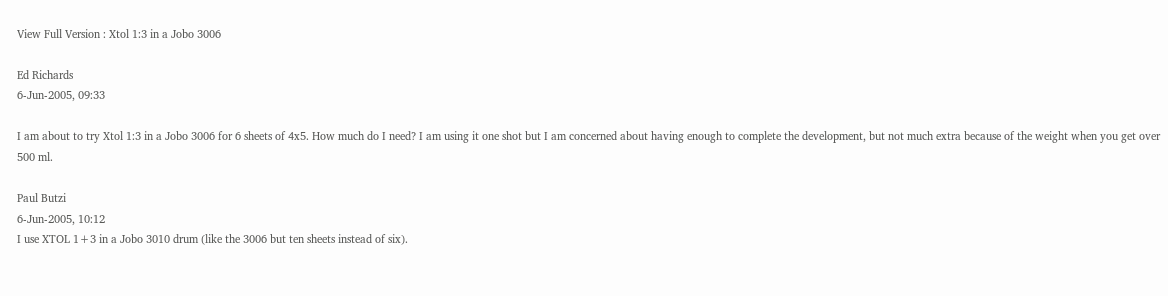View Full Version : Xtol 1:3 in a Jobo 3006

Ed Richards
6-Jun-2005, 09:33

I am about to try Xtol 1:3 in a Jobo 3006 for 6 sheets of 4x5. How much do I need? I am using it one shot but I am concerned about having enough to complete the development, but not much extra because of the weight when you get over 500 ml.

Paul Butzi
6-Jun-2005, 10:12
I use XTOL 1+3 in a Jobo 3010 drum (like the 3006 but ten sheets instead of six).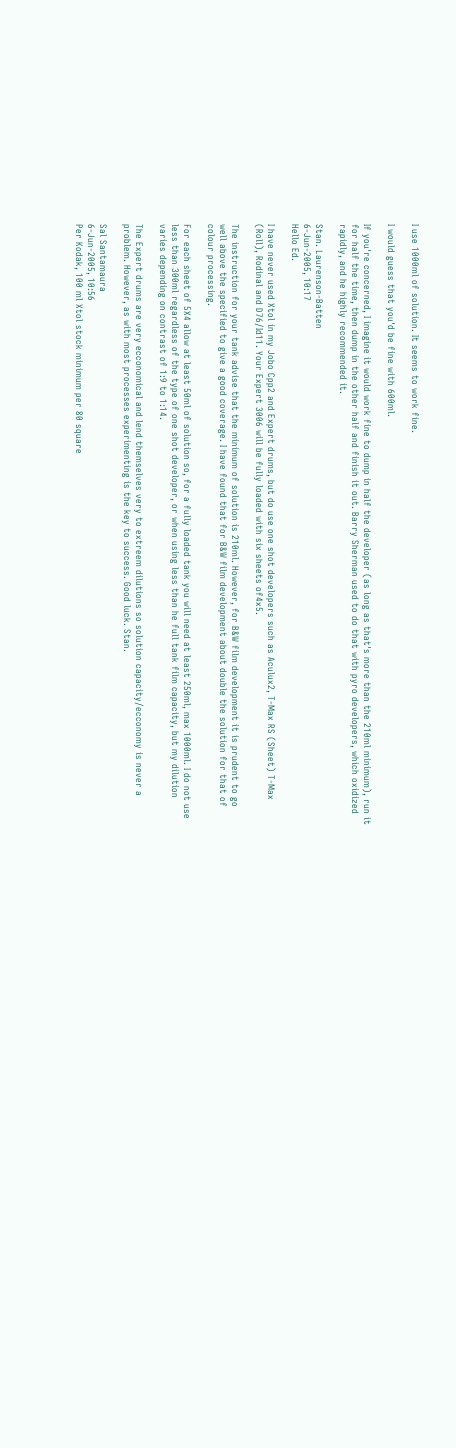I use 1000ml of solution. It seems to work fine.

I would guess that you'd be fine with 600ml.

If you're concerned, I imagine it would work fine to dump in half the developer (as long as that's more than the 210ml minimum), run it for half the time, then dump in the other half and finish it out. Barry Sherman used to do that with pyro developers, which oxidized rapidly, and he highly recommended it.

Stan. Laurenson-Batten
6-Jun-2005, 10:17
Hello Ed.

I have never used Xtol in my Jobo Cpp2 and Expert drums, but do use one shot developers such as Aculux2, T-Max RS (Sheet) T-Max (Roll), Rodinal and D76/Id11. Your Expert 3006 will be fully loaded with six sheets of4x5.

The instruction for your tank advise that the minimum of solution is 210ml. However, for B&W film development it is prudent to go well above the specified to give a good coverage. I have found that for B&W film development about double the solution for that of colour processing.

For each sheet of 5X4 allow at least 50ml of solution so, for a fully loaded tank you will need at least 250ml, max 1000ml. I do not use less than 300ml regardless of the type of one shot developer, or when using less than he full tank film capacity, but my dilution varies depending on contrast of 1:9 to 1:14.

The Expert drums are very ecconomical and lend themselves very to extreem dilutions so solution capacity/ecconomy is never a problem. However, as with most processes experimenting is the key to success. Good luck. Stan.

Sal Santamaura
6-Jun-2005, 10:56
Per Kodak, 100 ml Xtol stock minimum per 80 square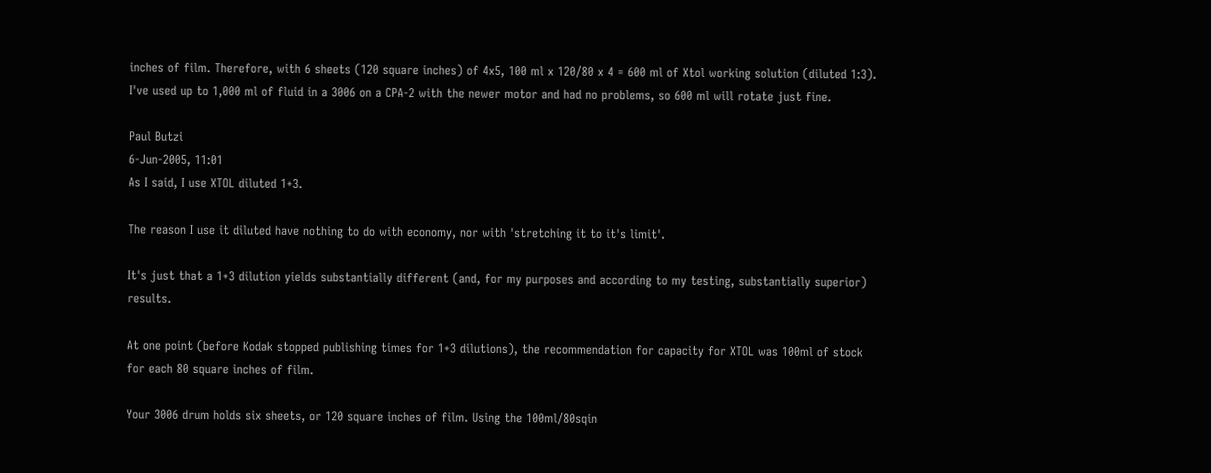inches of film. Therefore, with 6 sheets (120 square inches) of 4x5, 100 ml x 120/80 x 4 = 600 ml of Xtol working solution (diluted 1:3). I've used up to 1,000 ml of fluid in a 3006 on a CPA-2 with the newer motor and had no problems, so 600 ml will rotate just fine.

Paul Butzi
6-Jun-2005, 11:01
As I said, I use XTOL diluted 1+3.

The reason I use it diluted have nothing to do with economy, nor with 'stretching it to it's limit'.

It's just that a 1+3 dilution yields substantially different (and, for my purposes and according to my testing, substantially superior) results.

At one point (before Kodak stopped publishing times for 1+3 dilutions), the recommendation for capacity for XTOL was 100ml of stock for each 80 square inches of film.

Your 3006 drum holds six sheets, or 120 square inches of film. Using the 100ml/80sqin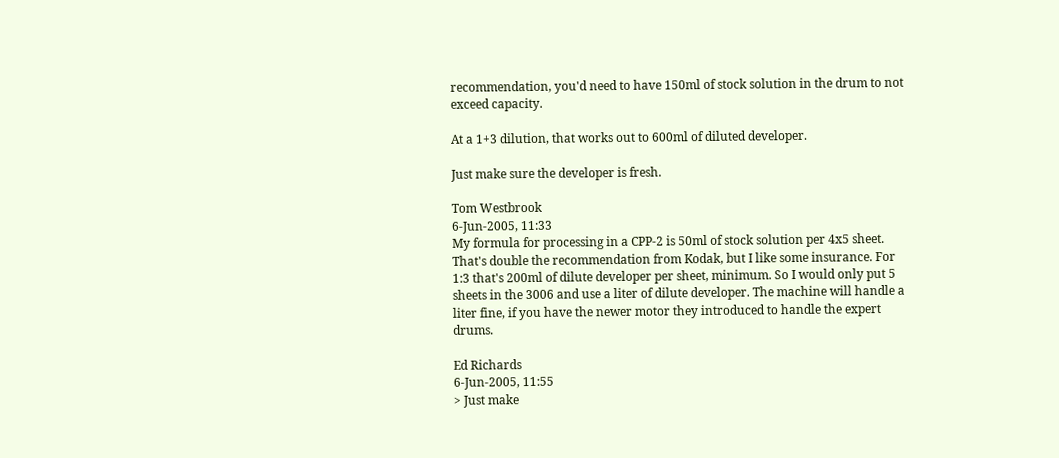recommendation, you'd need to have 150ml of stock solution in the drum to not exceed capacity.

At a 1+3 dilution, that works out to 600ml of diluted developer.

Just make sure the developer is fresh.

Tom Westbrook
6-Jun-2005, 11:33
My formula for processing in a CPP-2 is 50ml of stock solution per 4x5 sheet. That's double the recommendation from Kodak, but I like some insurance. For 1:3 that's 200ml of dilute developer per sheet, minimum. So I would only put 5 sheets in the 3006 and use a liter of dilute developer. The machine will handle a liter fine, if you have the newer motor they introduced to handle the expert drums.

Ed Richards
6-Jun-2005, 11:55
> Just make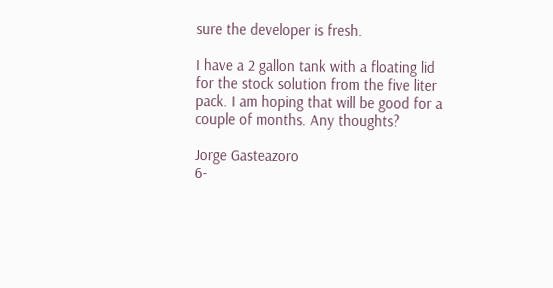sure the developer is fresh.

I have a 2 gallon tank with a floating lid for the stock solution from the five liter pack. I am hoping that will be good for a couple of months. Any thoughts?

Jorge Gasteazoro
6-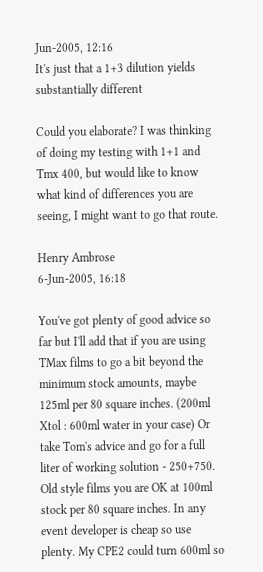Jun-2005, 12:16
It's just that a 1+3 dilution yields substantially different

Could you elaborate? I was thinking of doing my testing with 1+1 and Tmx 400, but would like to know what kind of differences you are seeing, I might want to go that route.

Henry Ambrose
6-Jun-2005, 16:18

You've got plenty of good advice so far but I'll add that if you are using TMax films to go a bit beyond the minimum stock amounts, maybe 125ml per 80 square inches. (200ml Xtol : 600ml water in your case) Or take Tom's advice and go for a full liter of working solution - 250+750. Old style films you are OK at 100ml stock per 80 square inches. In any event developer is cheap so use plenty. My CPE2 could turn 600ml so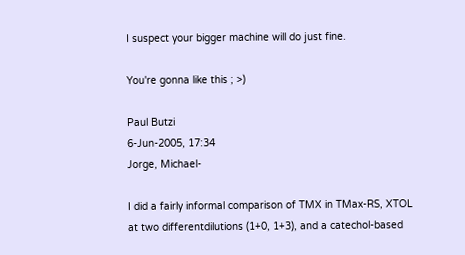I suspect your bigger machine will do just fine.

You're gonna like this ; >)

Paul Butzi
6-Jun-2005, 17:34
Jorge, Michael-

I did a fairly informal comparison of TMX in TMax-RS, XTOL at two differentdilutions (1+0, 1+3), and a catechol-based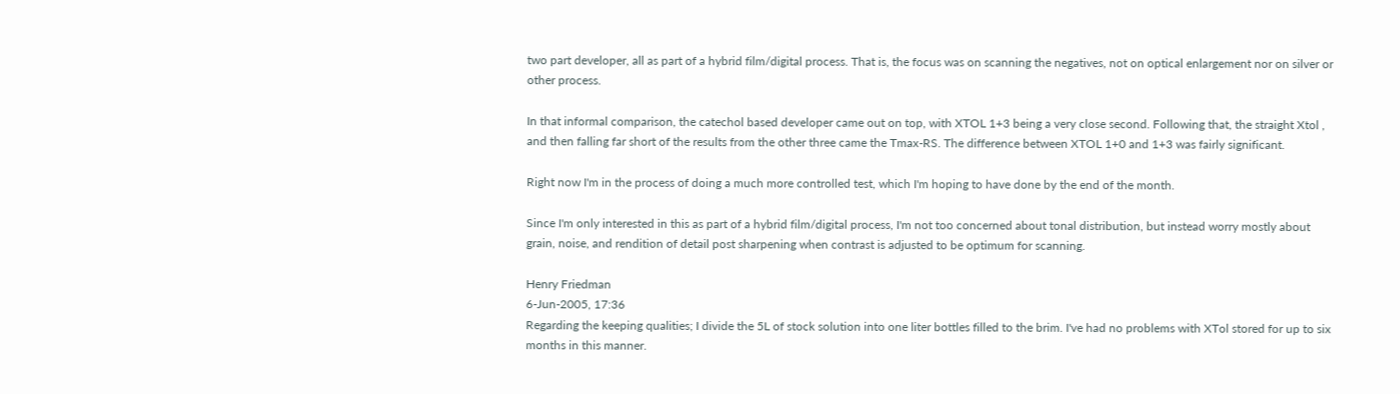two part developer, all as part of a hybrid film/digital process. That is, the focus was on scanning the negatives, not on optical enlargement nor on silver or other process.

In that informal comparison, the catechol based developer came out on top, with XTOL 1+3 being a very close second. Following that, the straight Xtol , and then falling far short of the results from the other three came the Tmax-RS. The difference between XTOL 1+0 and 1+3 was fairly significant.

Right now I'm in the process of doing a much more controlled test, which I'm hoping to have done by the end of the month.

Since I'm only interested in this as part of a hybrid film/digital process, I'm not too concerned about tonal distribution, but instead worry mostly about grain, noise, and rendition of detail post sharpening when contrast is adjusted to be optimum for scanning.

Henry Friedman
6-Jun-2005, 17:36
Regarding the keeping qualities; I divide the 5L of stock solution into one liter bottles filled to the brim. I've had no problems with XTol stored for up to six months in this manner.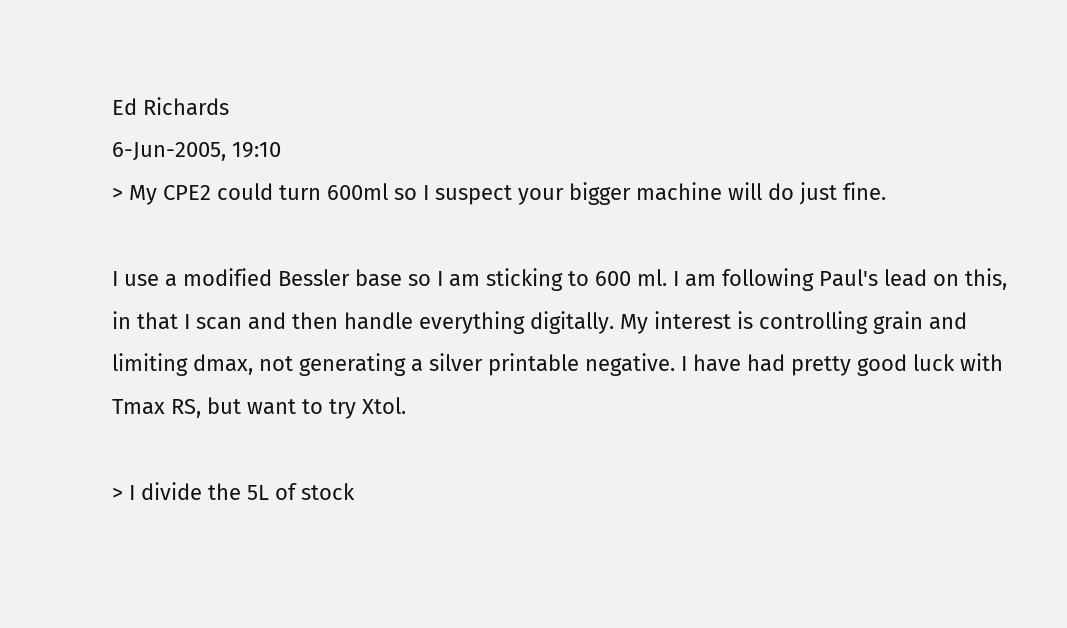Ed Richards
6-Jun-2005, 19:10
> My CPE2 could turn 600ml so I suspect your bigger machine will do just fine.

I use a modified Bessler base so I am sticking to 600 ml. I am following Paul's lead on this, in that I scan and then handle everything digitally. My interest is controlling grain and limiting dmax, not generating a silver printable negative. I have had pretty good luck with Tmax RS, but want to try Xtol.

> I divide the 5L of stock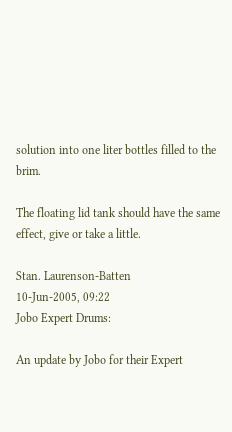solution into one liter bottles filled to the brim.

The floating lid tank should have the same effect, give or take a little.

Stan. Laurenson-Batten
10-Jun-2005, 09:22
Jobo Expert Drums:

An update by Jobo for their Expert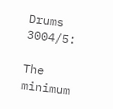Drums 3004/5:

The minimum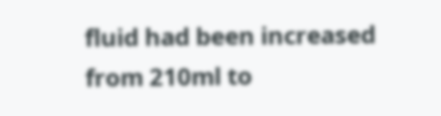fluid had been increased from 210ml to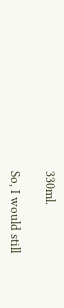330ml.

So, I would still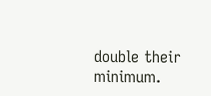double their minimum.